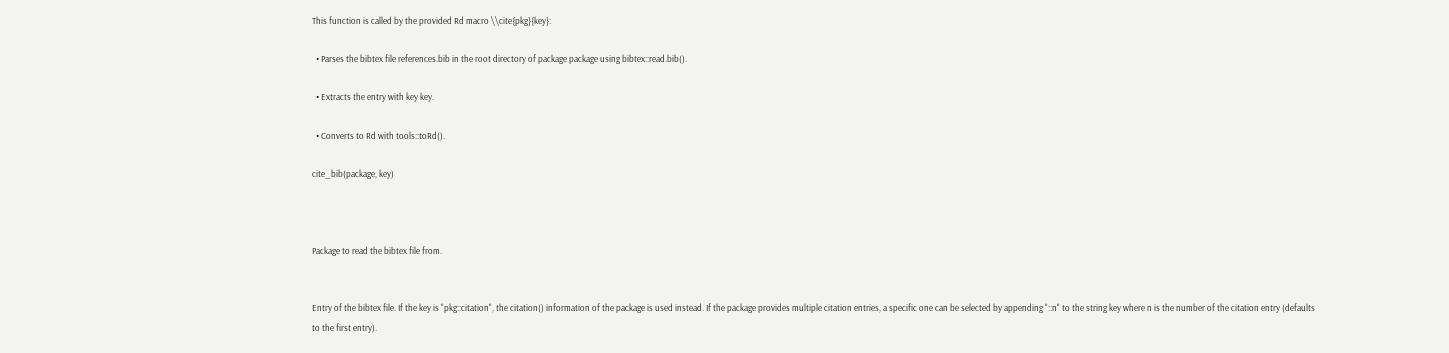This function is called by the provided Rd macro \\cite{pkg}{key}:

  • Parses the bibtex file references.bib in the root directory of package package using bibtex::read.bib().

  • Extracts the entry with key key.

  • Converts to Rd with tools::toRd().

cite_bib(package, key)



Package to read the bibtex file from.


Entry of the bibtex file. If the key is "pkg::citation", the citation() information of the package is used instead. If the package provides multiple citation entries, a specific one can be selected by appending "::n" to the string key where n is the number of the citation entry (defaults to the first entry).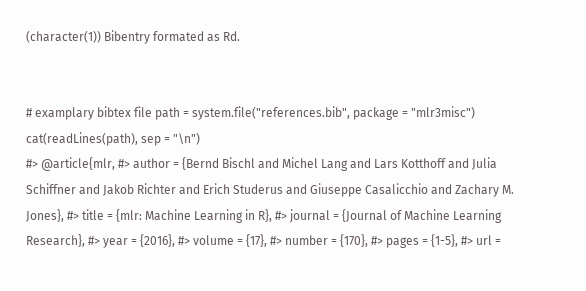(character(1)) Bibentry formated as Rd.


# examplary bibtex file path = system.file("references.bib", package = "mlr3misc") cat(readLines(path), sep = "\n")
#> @article{mlr, #> author = {Bernd Bischl and Michel Lang and Lars Kotthoff and Julia Schiffner and Jakob Richter and Erich Studerus and Giuseppe Casalicchio and Zachary M. Jones}, #> title = {mlr: Machine Learning in R}, #> journal = {Journal of Machine Learning Research}, #> year = {2016}, #> volume = {17}, #> number = {170}, #> pages = {1-5}, #> url =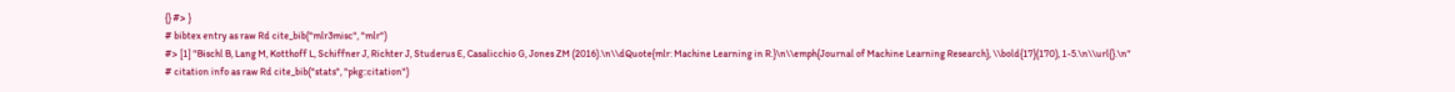{} #> }
# bibtex entry as raw Rd cite_bib("mlr3misc", "mlr")
#> [1] "Bischl B, Lang M, Kotthoff L, Schiffner J, Richter J, Studerus E, Casalicchio G, Jones ZM (2016).\n\\dQuote{mlr: Machine Learning in R.}\n\\emph{Journal of Machine Learning Research}, \\bold{17}(170), 1-5.\n\\url{}.\n"
# citation info as raw Rd cite_bib("stats", "pkg::citation")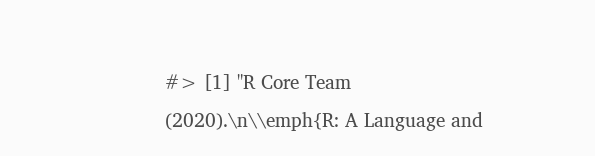#> [1] "R Core Team (2020).\n\\emph{R: A Language and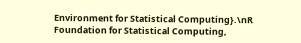Environment for Statistical Computing}.\nR Foundation for Statistical Computing,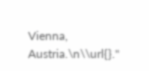Vienna, Austria.\n\\url{}."